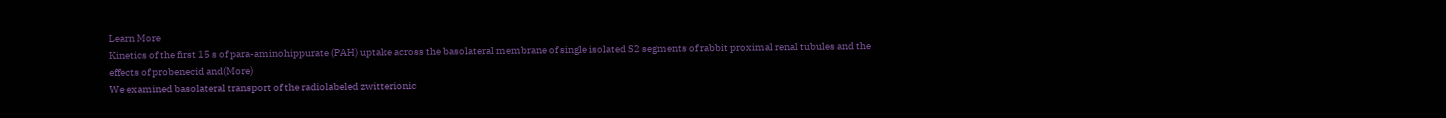Learn More
Kinetics of the first 15 s of para-aminohippurate (PAH) uptake across the basolateral membrane of single isolated S2 segments of rabbit proximal renal tubules and the effects of probenecid and(More)
We examined basolateral transport of the radiolabeled zwitterionic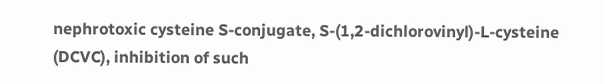nephrotoxic cysteine S-conjugate, S-(1,2-dichlorovinyl)-L-cysteine (DCVC), inhibition of such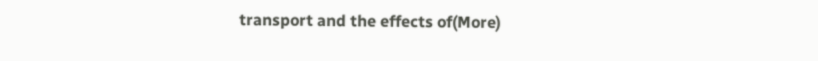transport and the effects of(More)